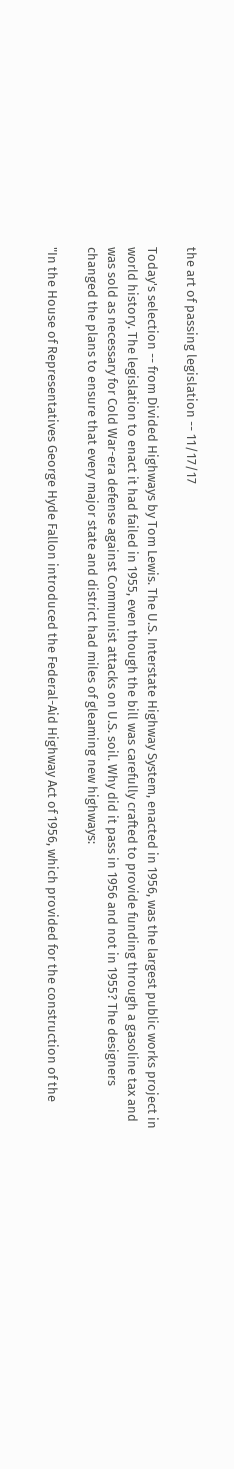the art of passing legislation -- 11/17/17

Today's selection -- from Divided Highways by Tom Lewis. The U.S. Interstate Highway System, enacted in 1956, was the largest public works project in world history. The legislation to enact it had failed in 1955, even though the bill was carefully crafted to provide funding through a gasoline tax and was sold as necessary for Cold War-era defense against Communist attacks on U.S. soil. Why did it pass in 1956 and not in 1955? The designers changed the plans to ensure that every major state and district had miles of gleaming new highways:

"In the House of Representatives George Hyde Fallon introduced the Federal-Aid Highway Act of 1956, which provided for the construction of the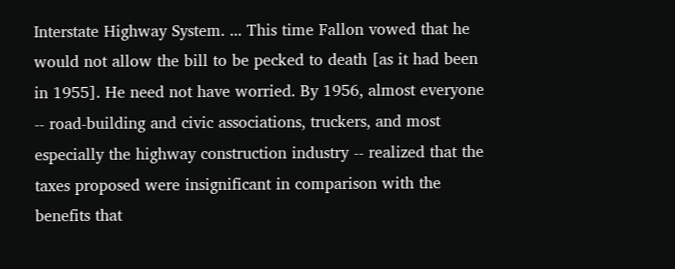Interstate Highway System. ... This time Fallon vowed that he would not allow the bill to be pecked to death [as it had been in 1955]. He need not have worried. By 1956, almost everyone -- road-building and civic associations, truckers, and most especially the highway construction industry -- realized that the taxes proposed were insignificant in comparison with the benefits that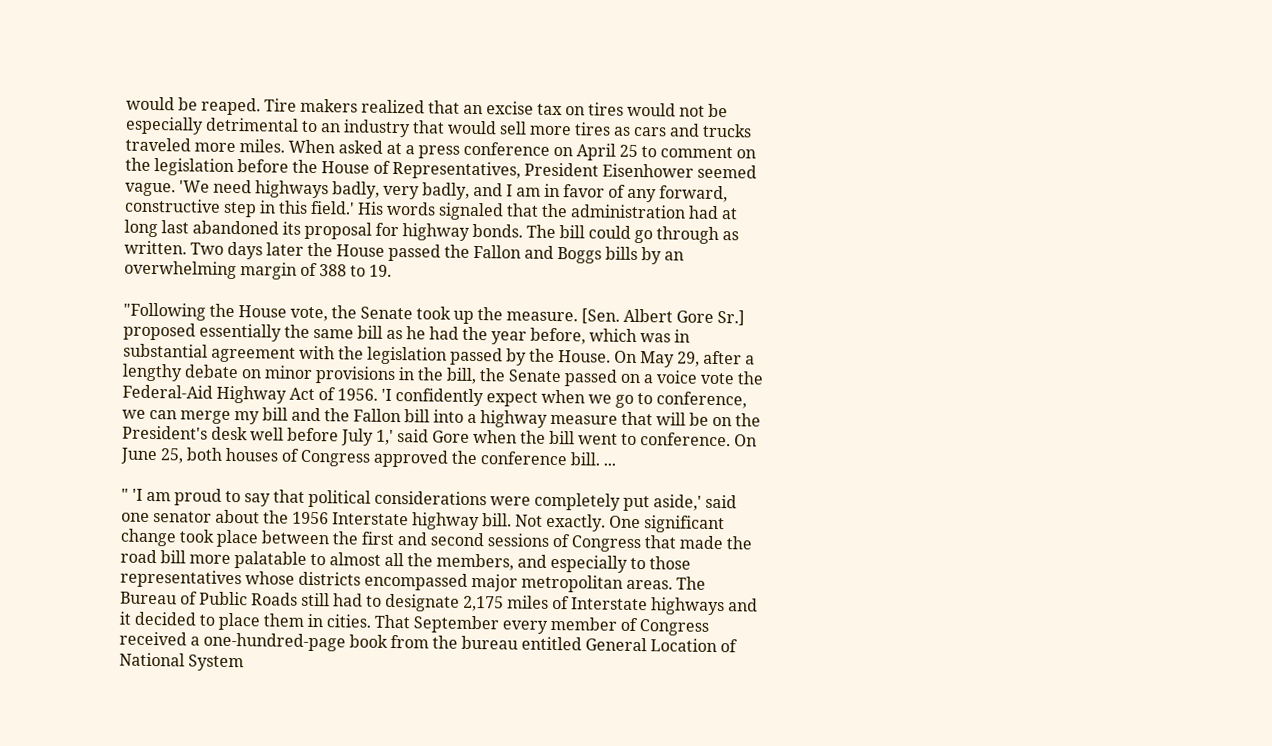would be reaped. Tire makers realized that an excise tax on tires would not be especially detrimental to an industry that would sell more tires as cars and trucks traveled more miles. When asked at a press conference on April 25 to comment on the legislation before the House of Representatives, President Eisenhower seemed vague. 'We need highways badly, very badly, and I am in favor of any forward, constructive step in this field.' His words signaled that the administration had at long last abandoned its proposal for highway bonds. The bill could go through as written. Two days later the House passed the Fallon and Boggs bills by an overwhelming margin of 388 to 19.

"Following the House vote, the Senate took up the measure. [Sen. Albert Gore Sr.] proposed essentially the same bill as he had the year before, which was in substantial agreement with the legislation passed by the House. On May 29, after a lengthy debate on minor provisions in the bill, the Senate passed on a voice vote the Federal-Aid Highway Act of 1956. 'I confidently expect when we go to conference, we can merge my bill and the Fallon bill into a highway measure that will be on the President's desk well before July 1,' said Gore when the bill went to conference. On June 25, both houses of Congress approved the conference bill. ...

" 'I am proud to say that political considerations were completely put aside,' said one senator about the 1956 Interstate highway bill. Not exactly. One significant change took place between the first and second sessions of Congress that made the road bill more palatable to almost all the members, and especially to those representatives whose districts encompassed major metropolitan areas. The Bureau of Public Roads still had to designate 2,175 miles of Interstate highways and it decided to place them in cities. That September every member of Congress received a one-hundred-page book from the bureau entitled General Location of National System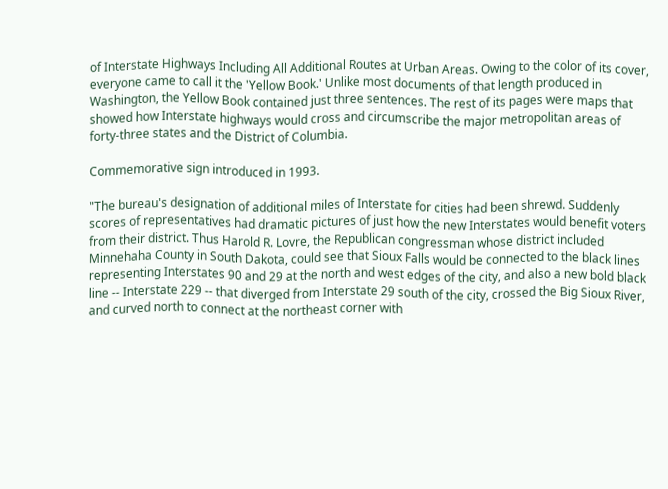of Interstate Highways Including All Additional Routes at Urban Areas. Owing to the color of its cover, everyone came to call it the 'Yellow Book.' Unlike most documents of that length produced in Washington, the Yellow Book contained just three sentences. The rest of its pages were maps that showed how Interstate highways would cross and circumscribe the major metropolitan areas of forty-three states and the District of Columbia.

Commemorative sign introduced in 1993.

"The bureau's designation of additional miles of Interstate for cities had been shrewd. Suddenly scores of representatives had dramatic pictures of just how the new Interstates would benefit voters from their district. Thus Harold R. Lovre, the Republican congressman whose district included Minnehaha County in South Dakota, could see that Sioux Falls would be connected to the black lines representing Interstates 90 and 29 at the north and west edges of the city, and also a new bold black line -- Interstate 229 -- that diverged from Interstate 29 south of the city, crossed the Big Sioux River, and curved north to connect at the northeast corner with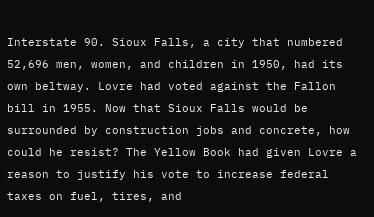Interstate 90. Sioux Falls, a city that numbered 52,696 men, women, and children in 1950, had its own beltway. Lovre had voted against the Fallon bill in 1955. Now that Sioux Falls would be surrounded by construction jobs and concrete, how could he resist? The Yellow Book had given Lovre a reason to justify his vote to increase federal taxes on fuel, tires, and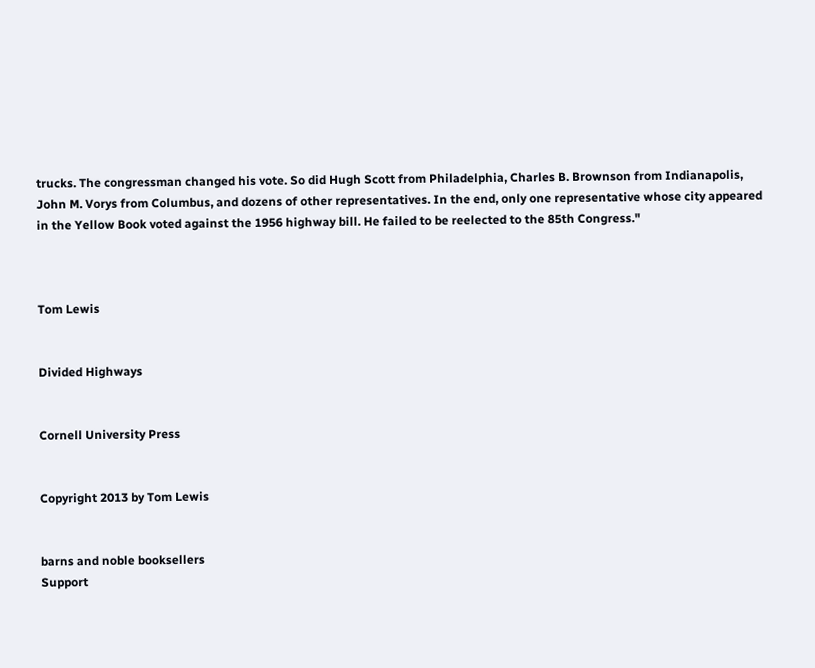trucks. The congressman changed his vote. So did Hugh Scott from Philadelphia, Charles B. Brownson from Indianapolis, John M. Vorys from Columbus, and dozens of other representatives. In the end, only one representative whose city appeared in the Yellow Book voted against the 1956 highway bill. He failed to be reelected to the 85th Congress."



Tom Lewis


Divided Highways


Cornell University Press


Copyright 2013 by Tom Lewis


barns and noble booksellers
Support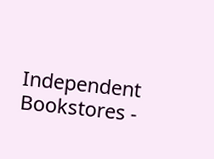Independent Bookstores -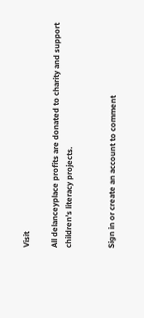Visit

All delanceyplace profits are donated to charity and support children’s literacy projects.


Sign in or create an account to comment